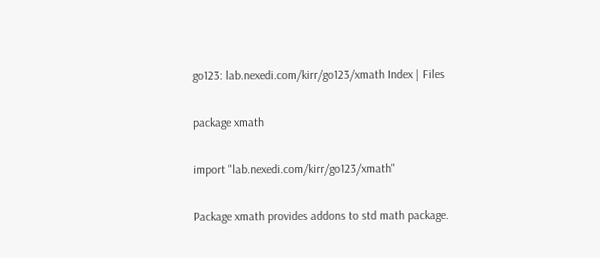go123: lab.nexedi.com/kirr/go123/xmath Index | Files

package xmath

import "lab.nexedi.com/kirr/go123/xmath"

Package xmath provides addons to std math package.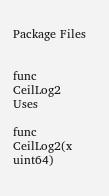Package Files


func CeilLog2 Uses

func CeilLog2(x uint64)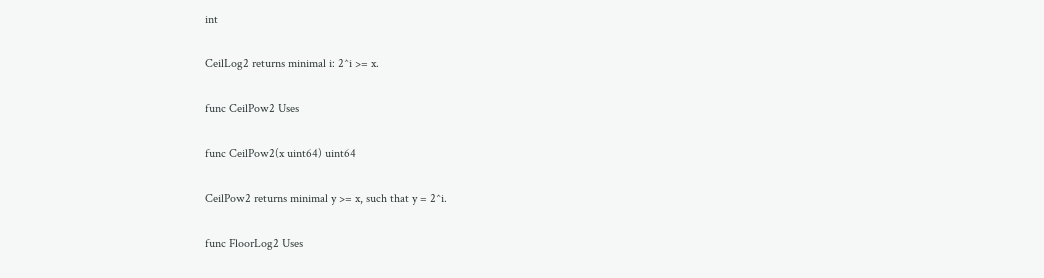int

CeilLog2 returns minimal i: 2^i >= x.

func CeilPow2 Uses

func CeilPow2(x uint64) uint64

CeilPow2 returns minimal y >= x, such that y = 2^i.

func FloorLog2 Uses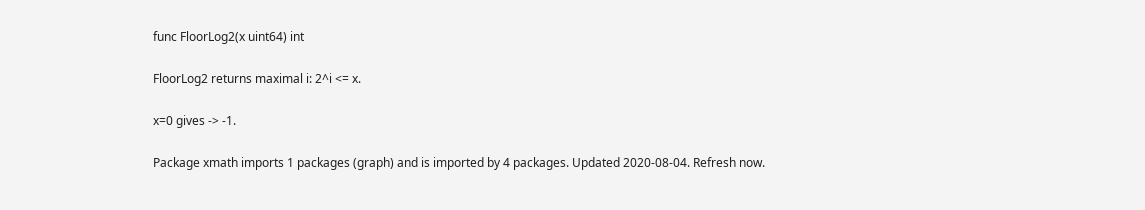func FloorLog2(x uint64) int

FloorLog2 returns maximal i: 2^i <= x.

x=0 gives -> -1.

Package xmath imports 1 packages (graph) and is imported by 4 packages. Updated 2020-08-04. Refresh now.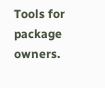Tools for package owners.